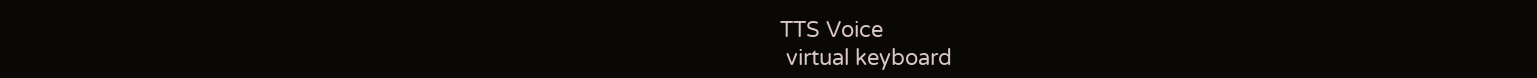TTS Voice
 virtual keyboard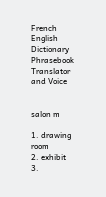French English Dictionary Phrasebook Translator and Voice


salon m

1. drawing room
2. exhibit
3.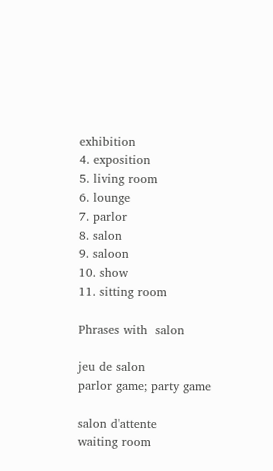exhibition
4. exposition
5. living room
6. lounge
7. parlor
8. salon
9. saloon
10. show
11. sitting room

Phrases with  salon

jeu de salon
parlor game; party game

salon d'attente
waiting room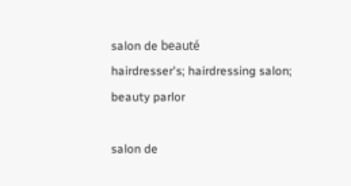salon de beauté
hairdresser's; hairdressing salon; beauty parlor

salon de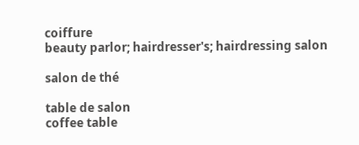coiffure
beauty parlor; hairdresser's; hairdressing salon

salon de thé

table de salon
coffee table